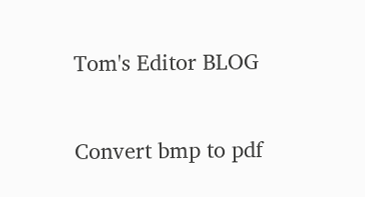Tom's Editor BLOG

Convert bmp to pdf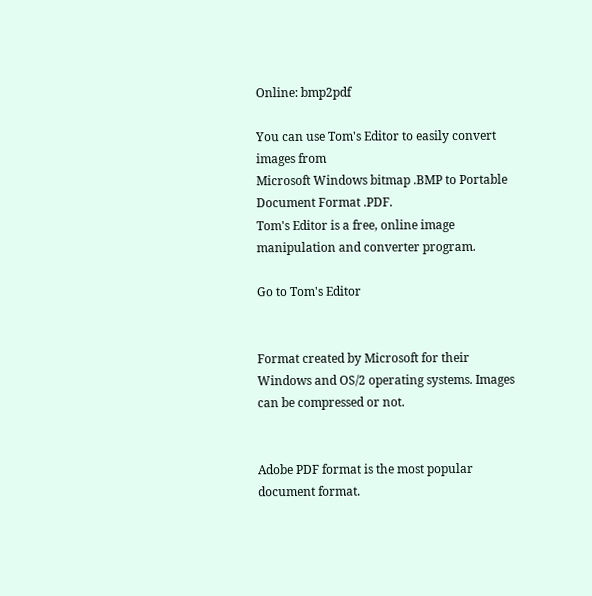Online: bmp2pdf

You can use Tom's Editor to easily convert images from
Microsoft Windows bitmap .BMP to Portable Document Format .PDF.
Tom's Editor is a free, online image manipulation and converter program.

Go to Tom's Editor


Format created by Microsoft for their Windows and OS/2 operating systems. Images can be compressed or not.


Adobe PDF format is the most popular document format.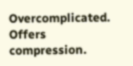Overcomplicated. Offers compression.